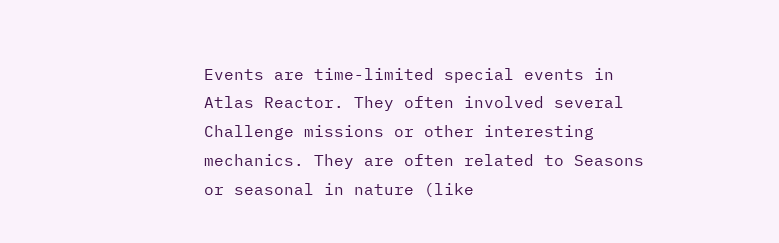Events are time-limited special events in Atlas Reactor. They often involved several Challenge missions or other interesting mechanics. They are often related to Seasons or seasonal in nature (like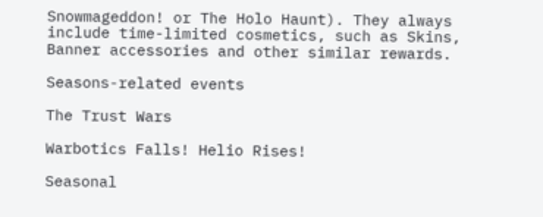Snowmageddon! or The Holo Haunt). They always include time-limited cosmetics, such as Skins, Banner accessories and other similar rewards.

Seasons-related events

The Trust Wars

Warbotics Falls! Helio Rises!

Seasonal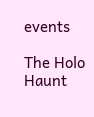events

The Holo Haunt